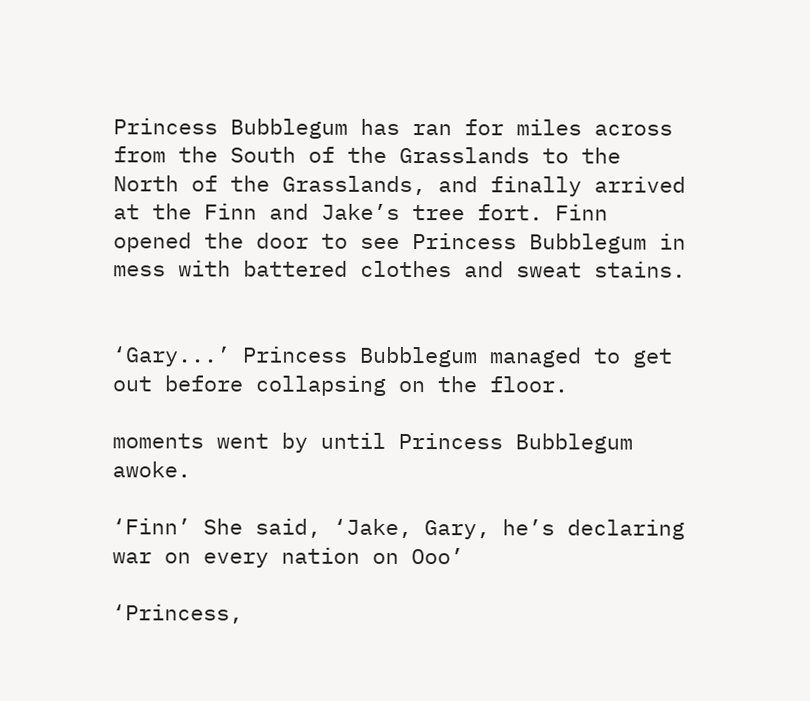Princess Bubblegum has ran for miles across from the South of the Grasslands to the North of the Grasslands, and finally arrived at the Finn and Jake’s tree fort. Finn opened the door to see Princess Bubblegum in mess with battered clothes and sweat stains.


‘Gary...’ Princess Bubblegum managed to get out before collapsing on the floor.

moments went by until Princess Bubblegum awoke.

‘Finn’ She said, ‘Jake, Gary, he’s declaring war on every nation on Ooo’

‘Princess,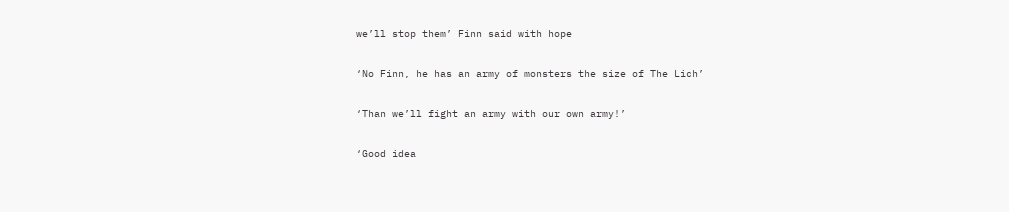we’ll stop them’ Finn said with hope

‘No Finn, he has an army of monsters the size of The Lich’

‘Than we’ll fight an army with our own army!’

‘Good idea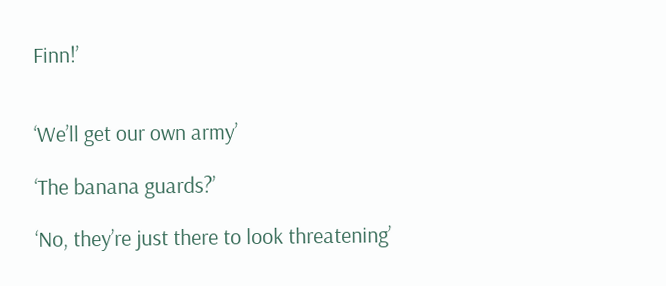Finn!’


‘We’ll get our own army’

‘The banana guards?’

‘No, they’re just there to look threatening’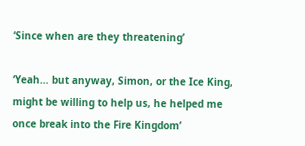‘Since when are they threatening’

‘Yeah… but anyway, Simon, or the Ice King, might be willing to help us, he helped me once break into the Fire Kingdom’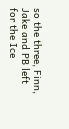so the three, Finn, Jake and PB left for the Ice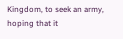Kingdom, to seek an army, hoping that it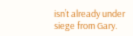isn’t already under siege from Gary.